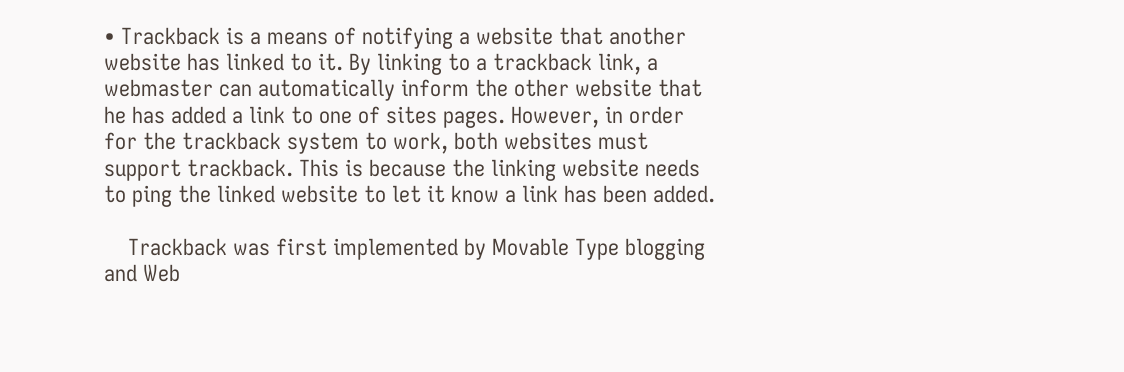• Trackback is a means of notifying a website that another website has linked to it. By linking to a trackback link, a webmaster can automatically inform the other website that he has added a link to one of sites pages. However, in order for the trackback system to work, both websites must support trackback. This is because the linking website needs to ping the linked website to let it know a link has been added.

    Trackback was first implemented by Movable Type blogging and Web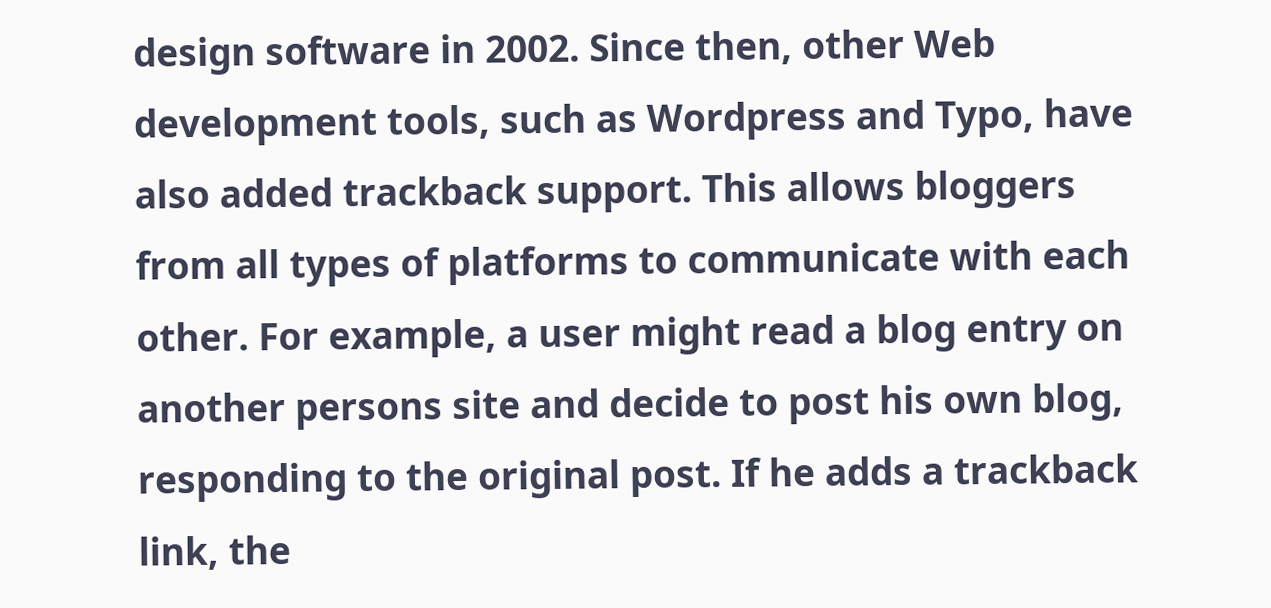design software in 2002. Since then, other Web development tools, such as Wordpress and Typo, have also added trackback support. This allows bloggers from all types of platforms to communicate with each other. For example, a user might read a blog entry on another persons site and decide to post his own blog, responding to the original post. If he adds a trackback link, the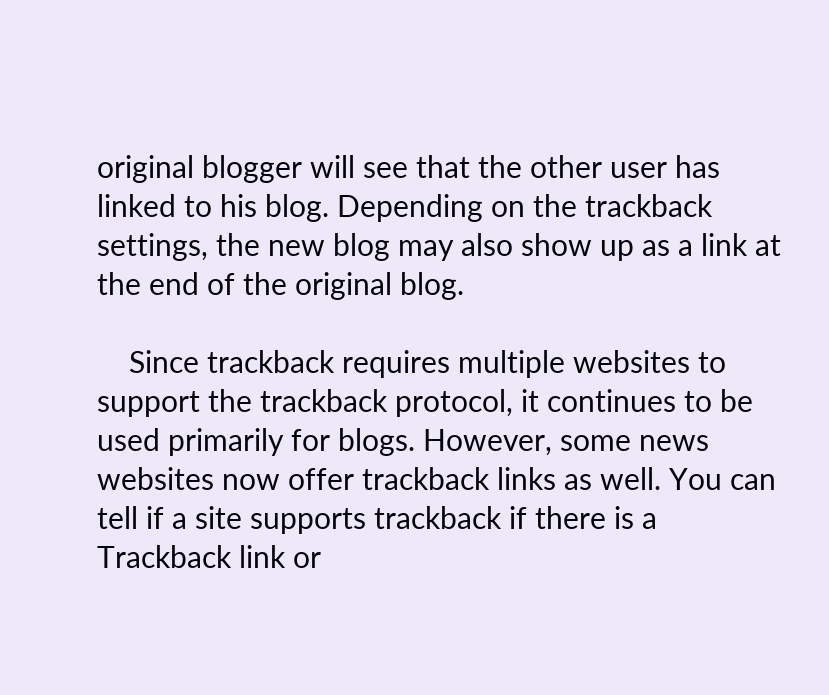original blogger will see that the other user has linked to his blog. Depending on the trackback settings, the new blog may also show up as a link at the end of the original blog.

    Since trackback requires multiple websites to support the trackback protocol, it continues to be used primarily for blogs. However, some news websites now offer trackback links as well. You can tell if a site supports trackback if there is a Trackback link or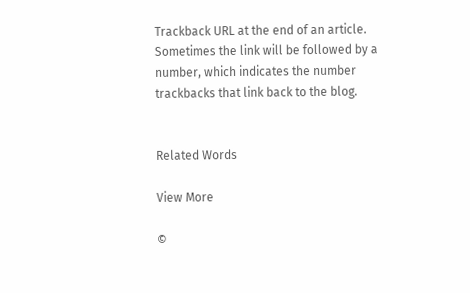Trackback URL at the end of an article. Sometimes the link will be followed by a number, which indicates the number trackbacks that link back to the blog.


Related Words

View More

©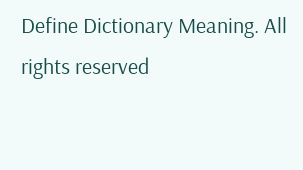Define Dictionary Meaning. All rights reserved